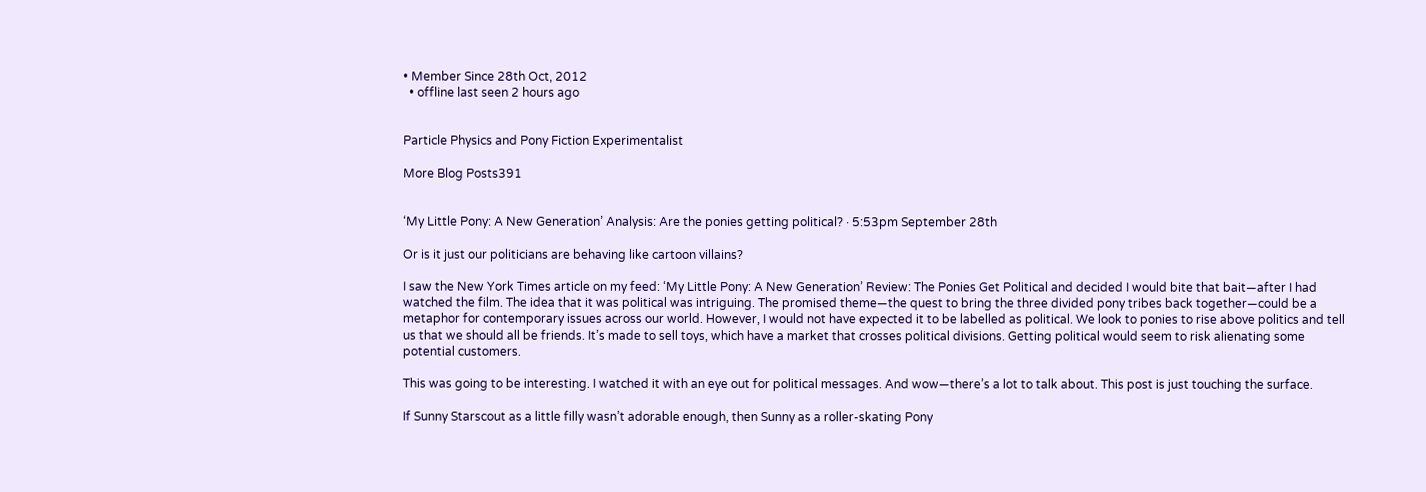• Member Since 28th Oct, 2012
  • offline last seen 2 hours ago


Particle Physics and Pony Fiction Experimentalist

More Blog Posts391


‘My Little Pony: A New Generation’ Analysis: Are the ponies getting political? · 5:53pm September 28th

Or is it just our politicians are behaving like cartoon villains?

I saw the New York Times article on my feed: ‘My Little Pony: A New Generation’ Review: The Ponies Get Political and decided I would bite that bait—after I had watched the film. The idea that it was political was intriguing. The promised theme—the quest to bring the three divided pony tribes back together—could be a metaphor for contemporary issues across our world. However, I would not have expected it to be labelled as political. We look to ponies to rise above politics and tell us that we should all be friends. It’s made to sell toys, which have a market that crosses political divisions. Getting political would seem to risk alienating some potential customers.

This was going to be interesting. I watched it with an eye out for political messages. And wow—there’s a lot to talk about. This post is just touching the surface.

If Sunny Starscout as a little filly wasn’t adorable enough, then Sunny as a roller-skating Pony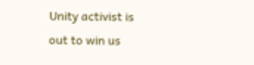Unity activist is out to win us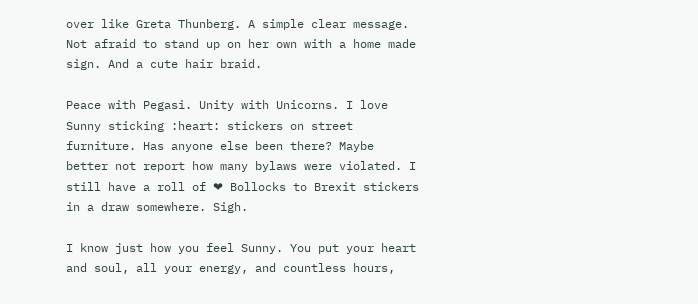over like Greta Thunberg. A simple clear message. Not afraid to stand up on her own with a home made sign. And a cute hair braid.

Peace with Pegasi. Unity with Unicorns. I love Sunny sticking :heart: stickers on street furniture. Has anyone else been there? Maybe better not report how many bylaws were violated. I still have a roll of ❤ Bollocks to Brexit stickers in a draw somewhere. Sigh.

I know just how you feel Sunny. You put your heart and soul, all your energy, and countless hours,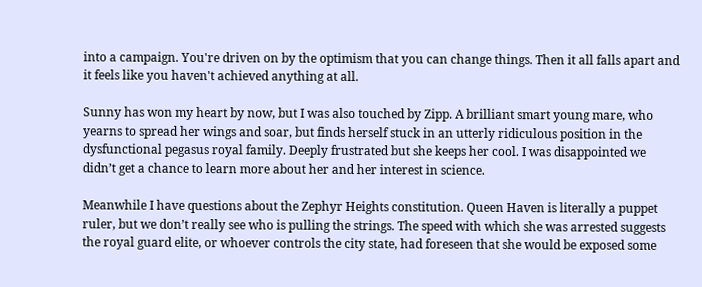into a campaign. You're driven on by the optimism that you can change things. Then it all falls apart and it feels like you haven't achieved anything at all.

Sunny has won my heart by now, but I was also touched by Zipp. A brilliant smart young mare, who yearns to spread her wings and soar, but finds herself stuck in an utterly ridiculous position in the dysfunctional pegasus royal family. Deeply frustrated but she keeps her cool. I was disappointed we didn’t get a chance to learn more about her and her interest in science.

Meanwhile I have questions about the Zephyr Heights constitution. Queen Haven is literally a puppet ruler, but we don’t really see who is pulling the strings. The speed with which she was arrested suggests the royal guard elite, or whoever controls the city state, had foreseen that she would be exposed some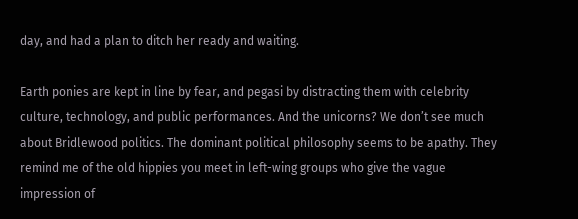day, and had a plan to ditch her ready and waiting.

Earth ponies are kept in line by fear, and pegasi by distracting them with celebrity culture, technology, and public performances. And the unicorns? We don’t see much about Bridlewood politics. The dominant political philosophy seems to be apathy. They remind me of the old hippies you meet in left-wing groups who give the vague impression of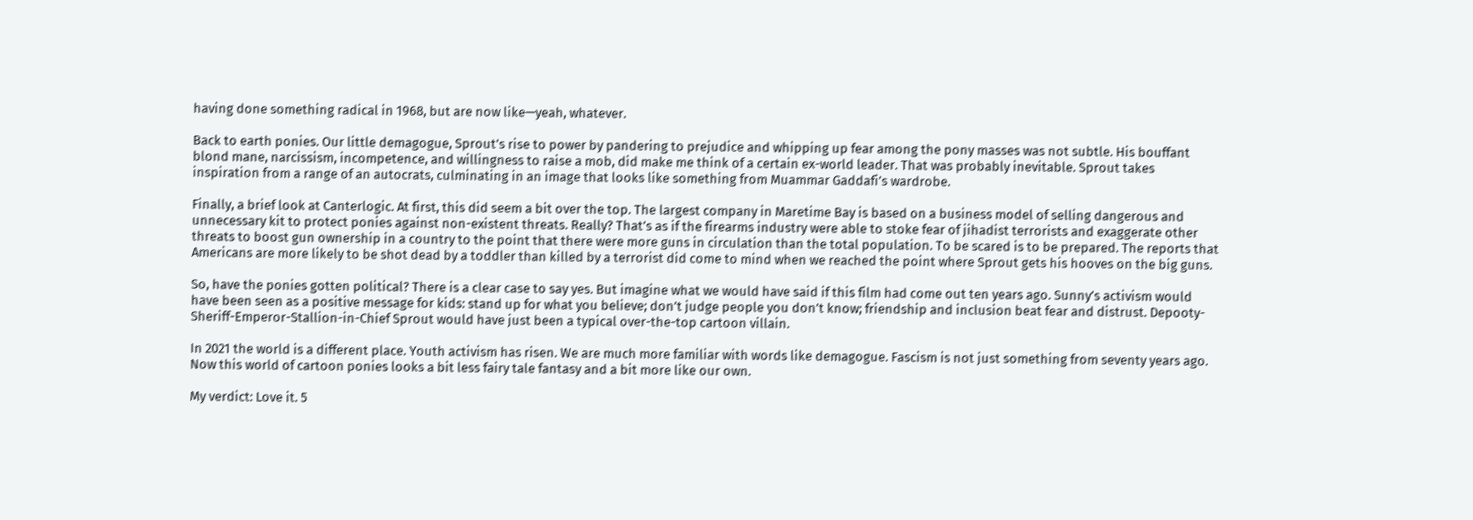having done something radical in 1968, but are now like—yeah, whatever.

Back to earth ponies. Our little demagogue, Sprout’s rise to power by pandering to prejudice and whipping up fear among the pony masses was not subtle. His bouffant blond mane, narcissism, incompetence, and willingness to raise a mob, did make me think of a certain ex-world leader. That was probably inevitable. Sprout takes inspiration from a range of an autocrats, culminating in an image that looks like something from Muammar Gaddafi’s wardrobe.

Finally, a brief look at Canterlogic. At first, this did seem a bit over the top. The largest company in Maretime Bay is based on a business model of selling dangerous and unnecessary kit to protect ponies against non-existent threats. Really? That’s as if the firearms industry were able to stoke fear of jihadist terrorists and exaggerate other threats to boost gun ownership in a country to the point that there were more guns in circulation than the total population. To be scared is to be prepared. The reports that Americans are more likely to be shot dead by a toddler than killed by a terrorist did come to mind when we reached the point where Sprout gets his hooves on the big guns.

So, have the ponies gotten political? There is a clear case to say yes. But imagine what we would have said if this film had come out ten years ago. Sunny’s activism would have been seen as a positive message for kids: stand up for what you believe; don’t judge people you don’t know; friendship and inclusion beat fear and distrust. Depooty-Sheriff-Emperor-Stallion-in-Chief Sprout would have just been a typical over-the-top cartoon villain.

In 2021 the world is a different place. Youth activism has risen. We are much more familiar with words like demagogue. Fascism is not just something from seventy years ago. Now this world of cartoon ponies looks a bit less fairy tale fantasy and a bit more like our own.

My verdict: Love it. 5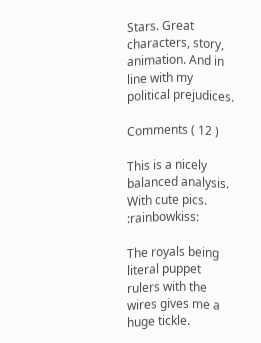Stars. Great characters, story, animation. And in line with my political prejudices.

Comments ( 12 )

This is a nicely balanced analysis. With cute pics. :rainbowkiss:

The royals being literal puppet rulers with the wires gives me a huge tickle.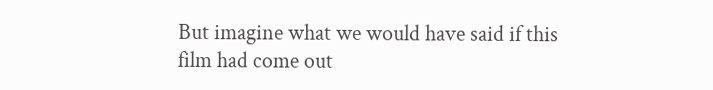But imagine what we would have said if this film had come out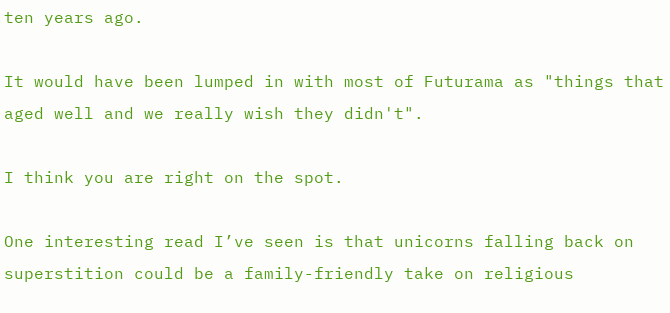ten years ago.

It would have been lumped in with most of Futurama as "things that aged well and we really wish they didn't".

I think you are right on the spot.

One interesting read I’ve seen is that unicorns falling back on superstition could be a family-friendly take on religious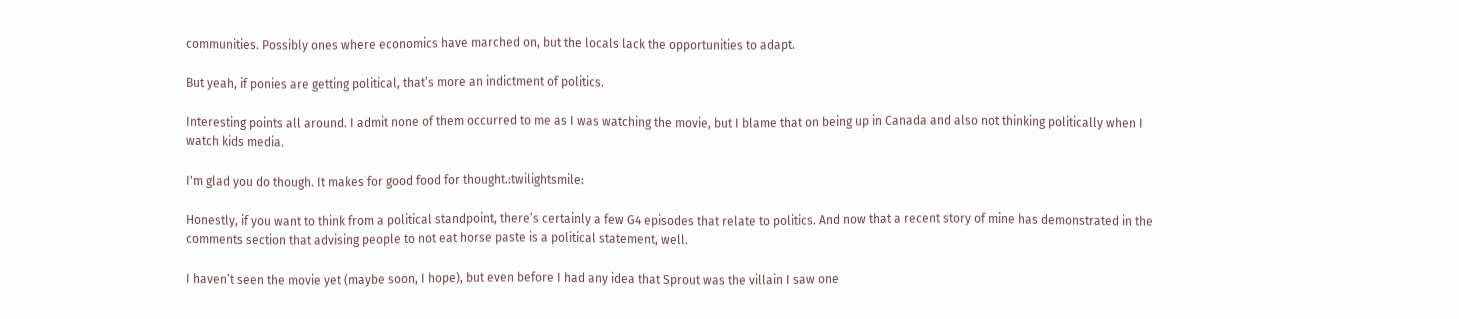communities. Possibly ones where economics have marched on, but the locals lack the opportunities to adapt.

But yeah, if ponies are getting political, that’s more an indictment of politics.

Interesting points all around. I admit none of them occurred to me as I was watching the movie, but I blame that on being up in Canada and also not thinking politically when I watch kids media.

I'm glad you do though. It makes for good food for thought.:twilightsmile:

Honestly, if you want to think from a political standpoint, there’s certainly a few G4 episodes that relate to politics. And now that a recent story of mine has demonstrated in the comments section that advising people to not eat horse paste is a political statement, well.

I haven’t seen the movie yet (maybe soon, I hope), but even before I had any idea that Sprout was the villain I saw one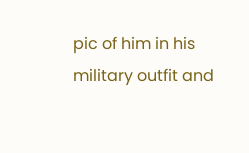pic of him in his military outfit and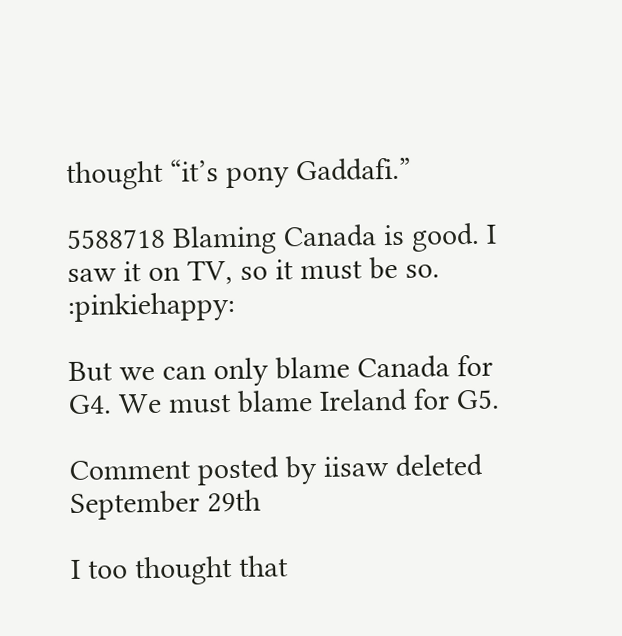thought “it’s pony Gaddafi.”

5588718 Blaming Canada is good. I saw it on TV, so it must be so. :pinkiehappy:

But we can only blame Canada for G4. We must blame Ireland for G5.

Comment posted by iisaw deleted September 29th

I too thought that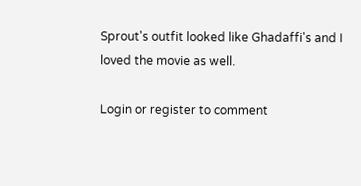Sprout's outfit looked like Ghadaffi's and I loved the movie as well.

Login or register to comment